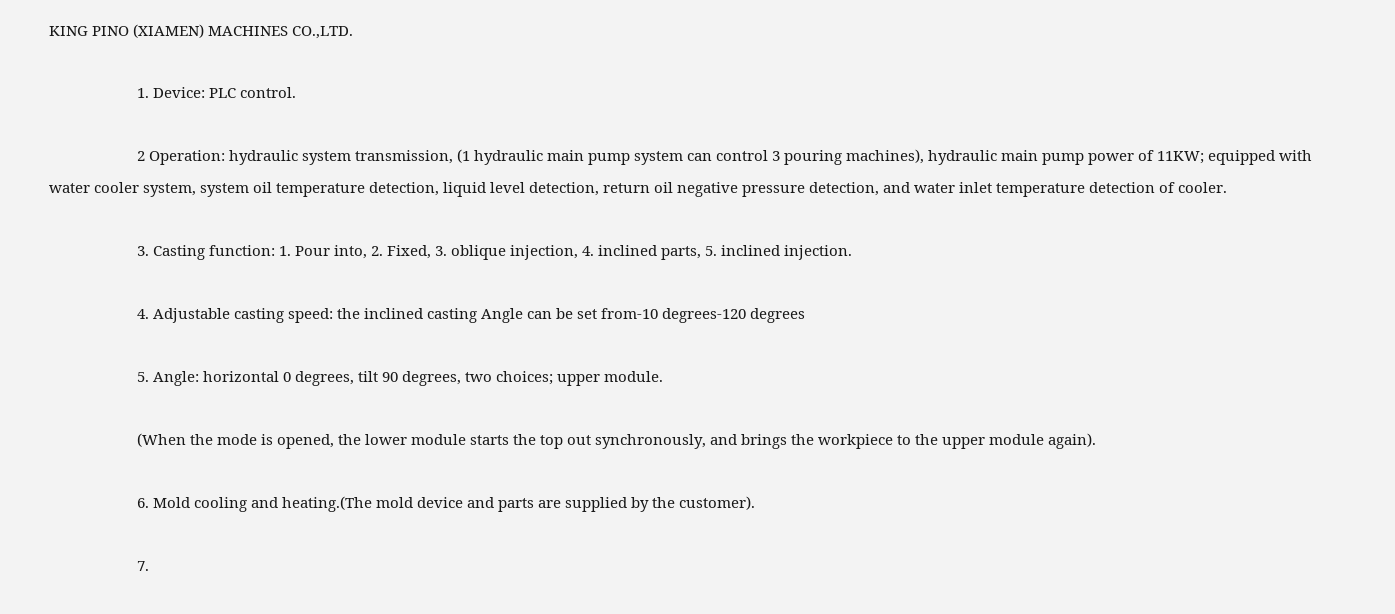KING PINO (XIAMEN) MACHINES CO.,LTD.

                      1. Device: PLC control.

                      2 Operation: hydraulic system transmission, (1 hydraulic main pump system can control 3 pouring machines), hydraulic main pump power of 11KW; equipped with water cooler system, system oil temperature detection, liquid level detection, return oil negative pressure detection, and water inlet temperature detection of cooler.

                      3. Casting function: 1. Pour into, 2. Fixed, 3. oblique injection, 4. inclined parts, 5. inclined injection.

                      4. Adjustable casting speed: the inclined casting Angle can be set from-10 degrees-120 degrees

                      5. Angle: horizontal 0 degrees, tilt 90 degrees, two choices; upper module.

                      (When the mode is opened, the lower module starts the top out synchronously, and brings the workpiece to the upper module again).

                      6. Mold cooling and heating.(The mold device and parts are supplied by the customer).

                      7.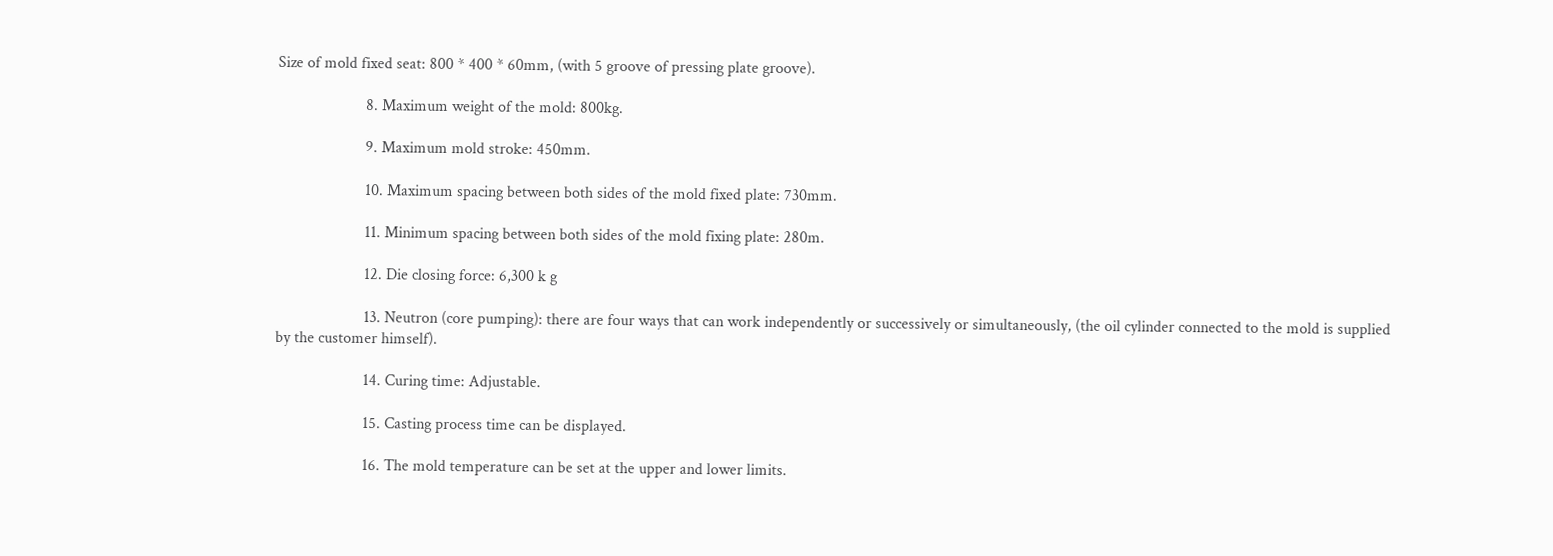Size of mold fixed seat: 800 * 400 * 60mm, (with 5 groove of pressing plate groove).

                      8. Maximum weight of the mold: 800kg.

                      9. Maximum mold stroke: 450mm.

                      10. Maximum spacing between both sides of the mold fixed plate: 730mm.

                      11. Minimum spacing between both sides of the mold fixing plate: 280m.

                      12. Die closing force: 6,300 k g

                      13. Neutron (core pumping): there are four ways that can work independently or successively or simultaneously, (the oil cylinder connected to the mold is supplied by the customer himself).

                      14. Curing time: Adjustable.

                      15. Casting process time can be displayed.

                      16. The mold temperature can be set at the upper and lower limits.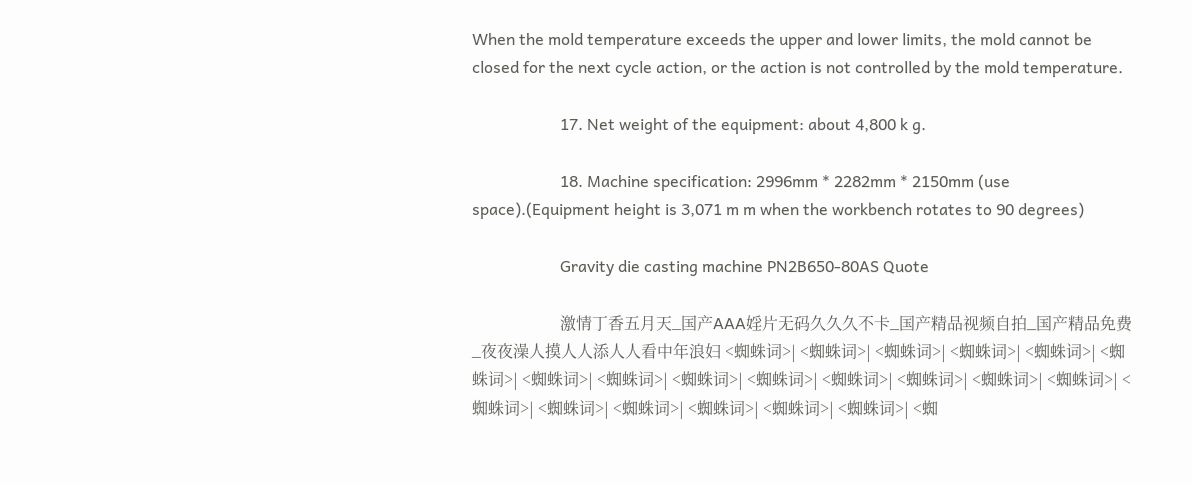When the mold temperature exceeds the upper and lower limits, the mold cannot be closed for the next cycle action, or the action is not controlled by the mold temperature.

                      17. Net weight of the equipment: about 4,800 k g.

                      18. Machine specification: 2996mm * 2282mm * 2150mm (use space).(Equipment height is 3,071 m m when the workbench rotates to 90 degrees)

                      Gravity die casting machine PN2B650-80AS Quote

                      激情丁香五月天_国产AAA婬片无码久久久不卡_国产精品视频自拍_国产精品免费_夜夜澡人摸人人添人人看中年浪妇 <蜘蛛词>| <蜘蛛词>| <蜘蛛词>| <蜘蛛词>| <蜘蛛词>| <蜘蛛词>| <蜘蛛词>| <蜘蛛词>| <蜘蛛词>| <蜘蛛词>| <蜘蛛词>| <蜘蛛词>| <蜘蛛词>| <蜘蛛词>| <蜘蛛词>| <蜘蛛词>| <蜘蛛词>| <蜘蛛词>| <蜘蛛词>| <蜘蛛词>| <蜘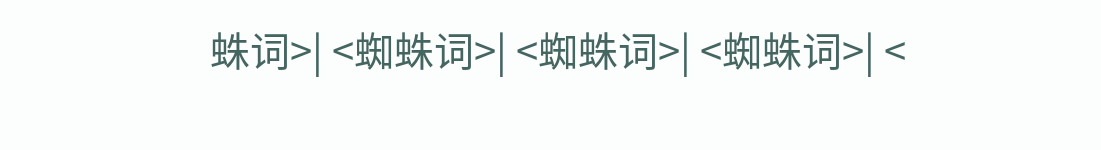蛛词>| <蜘蛛词>| <蜘蛛词>| <蜘蛛词>| <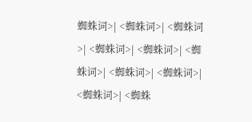蜘蛛词>| <蜘蛛词>| <蜘蛛词>| <蜘蛛词>| <蜘蛛词>| <蜘蛛词>| <蜘蛛词>| <蜘蛛词>| <蜘蛛词>| <蜘蛛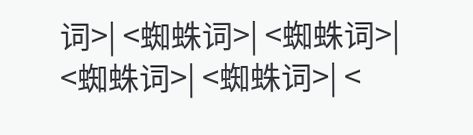词>| <蜘蛛词>| <蜘蛛词>| <蜘蛛词>| <蜘蛛词>| <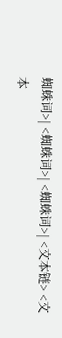蜘蛛词>| <蜘蛛词>| <蜘蛛词>| <文本链> <文本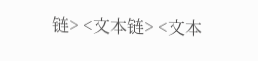链> <文本链> <文本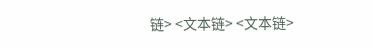链> <文本链> <文本链>